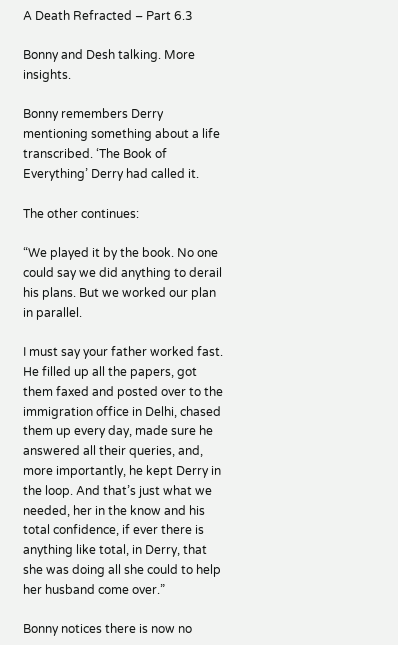A Death Refracted – Part 6.3

Bonny and Desh talking. More insights.

Bonny remembers Derry mentioning something about a life transcribed. ‘The Book of Everything’ Derry had called it.

The other continues:

“We played it by the book. No one could say we did anything to derail his plans. But we worked our plan in parallel.

I must say your father worked fast. He filled up all the papers, got them faxed and posted over to the immigration office in Delhi, chased them up every day, made sure he answered all their queries, and, more importantly, he kept Derry in the loop. And that’s just what we needed, her in the know and his total confidence, if ever there is anything like total, in Derry, that she was doing all she could to help her husband come over.”

Bonny notices there is now no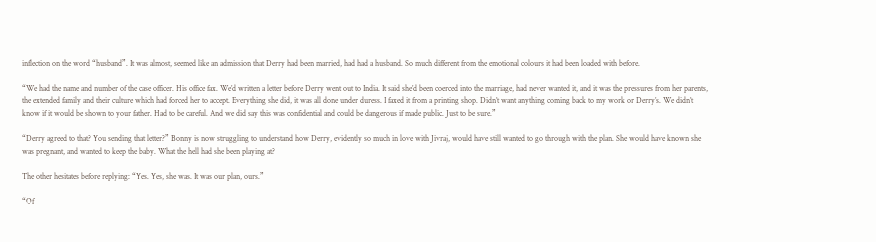inflection on the word “husband”. It was almost, seemed like an admission that Derry had been married, had had a husband. So much different from the emotional colours it had been loaded with before.

“We had the name and number of the case officer. His office fax. We’d written a letter before Derry went out to India. It said she’d been coerced into the marriage, had never wanted it, and it was the pressures from her parents, the extended family and their culture which had forced her to accept. Everything she did, it was all done under duress. I faxed it from a printing shop. Didn’t want anything coming back to my work or Derry’s. We didn’t know if it would be shown to your father. Had to be careful. And we did say this was confidential and could be dangerous if made public. Just to be sure.”

“Derry agreed to that? You sending that letter?” Bonny is now struggling to understand how Derry, evidently so much in love with Jivraj, would have still wanted to go through with the plan. She would have known she was pregnant, and wanted to keep the baby. What the hell had she been playing at?

The other hesitates before replying: “Yes. Yes, she was. It was our plan, ours.”

“Of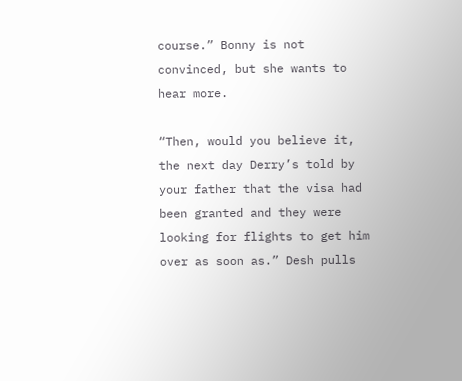course.” Bonny is not convinced, but she wants to hear more.

“Then, would you believe it, the next day Derry’s told by your father that the visa had been granted and they were looking for flights to get him over as soon as.” Desh pulls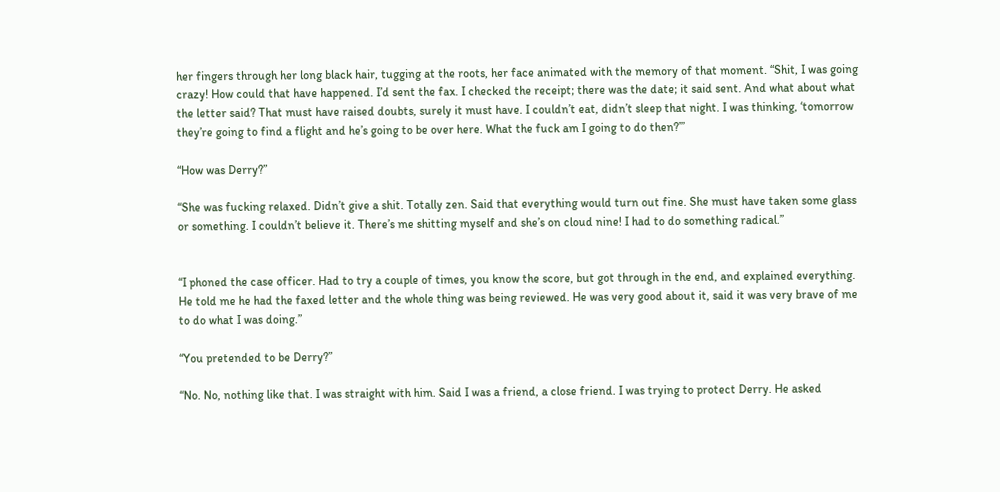her fingers through her long black hair, tugging at the roots, her face animated with the memory of that moment. “Shit, I was going crazy! How could that have happened. I’d sent the fax. I checked the receipt; there was the date; it said sent. And what about what the letter said? That must have raised doubts, surely it must have. I couldn’t eat, didn’t sleep that night. I was thinking, ‘tomorrow they’re going to find a flight and he’s going to be over here. What the fuck am I going to do then?’”

“How was Derry?”

“She was fucking relaxed. Didn’t give a shit. Totally zen. Said that everything would turn out fine. She must have taken some glass or something. I couldn’t believe it. There’s me shitting myself and she’s on cloud nine! I had to do something radical.”


“I phoned the case officer. Had to try a couple of times, you know the score, but got through in the end, and explained everything. He told me he had the faxed letter and the whole thing was being reviewed. He was very good about it, said it was very brave of me to do what I was doing.”

“You pretended to be Derry?”

“No. No, nothing like that. I was straight with him. Said I was a friend, a close friend. I was trying to protect Derry. He asked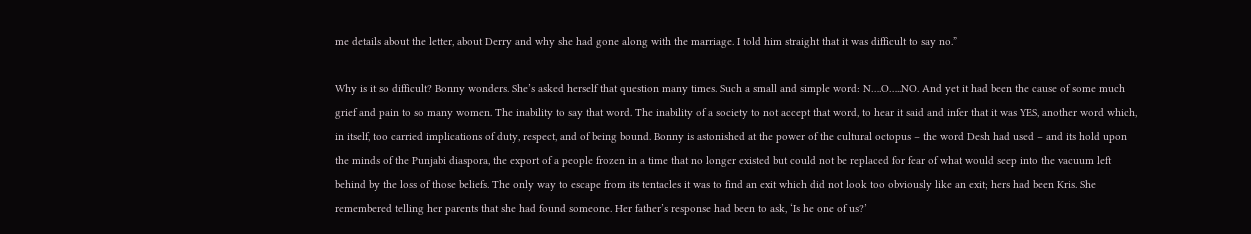me details about the letter, about Derry and why she had gone along with the marriage. I told him straight that it was difficult to say no.”

Why is it so difficult? Bonny wonders. She’s asked herself that question many times. Such a small and simple word: N….O…..NO. And yet it had been the cause of some much grief and pain to so many women. The inability to say that word. The inability of a society to not accept that word, to hear it said and infer that it was YES, another word which, in itself, too carried implications of duty, respect, and of being bound. Bonny is astonished at the power of the cultural octopus – the word Desh had used – and its hold upon the minds of the Punjabi diaspora, the export of a people frozen in a time that no longer existed but could not be replaced for fear of what would seep into the vacuum left behind by the loss of those beliefs. The only way to escape from its tentacles it was to find an exit which did not look too obviously like an exit; hers had been Kris. She remembered telling her parents that she had found someone. Her father’s response had been to ask, ‘Is he one of us?’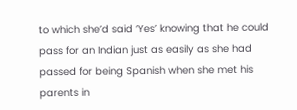to which she’d said ‘Yes’ knowing that he could pass for an Indian just as easily as she had passed for being Spanish when she met his parents in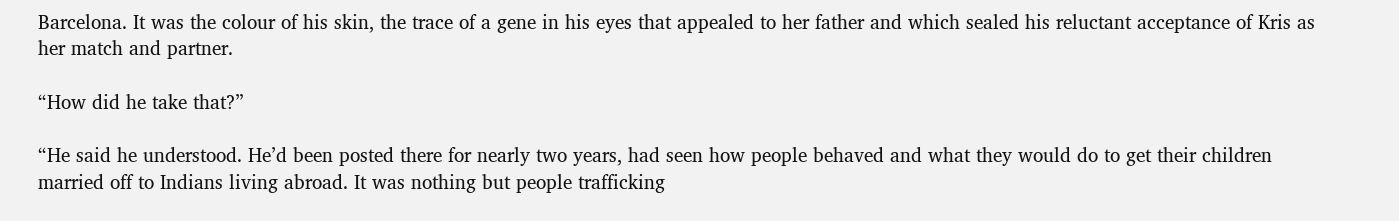Barcelona. It was the colour of his skin, the trace of a gene in his eyes that appealed to her father and which sealed his reluctant acceptance of Kris as her match and partner.

“How did he take that?”

“He said he understood. He’d been posted there for nearly two years, had seen how people behaved and what they would do to get their children married off to Indians living abroad. It was nothing but people trafficking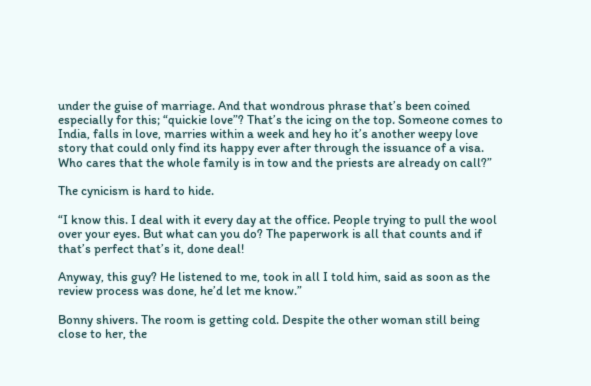under the guise of marriage. And that wondrous phrase that’s been coined especially for this; “quickie love”? That’s the icing on the top. Someone comes to India, falls in love, marries within a week and hey ho it’s another weepy love story that could only find its happy ever after through the issuance of a visa. Who cares that the whole family is in tow and the priests are already on call?”

The cynicism is hard to hide.

“I know this. I deal with it every day at the office. People trying to pull the wool over your eyes. But what can you do? The paperwork is all that counts and if that’s perfect that’s it, done deal!

Anyway, this guy? He listened to me, took in all I told him, said as soon as the review process was done, he’d let me know.”

Bonny shivers. The room is getting cold. Despite the other woman still being close to her, the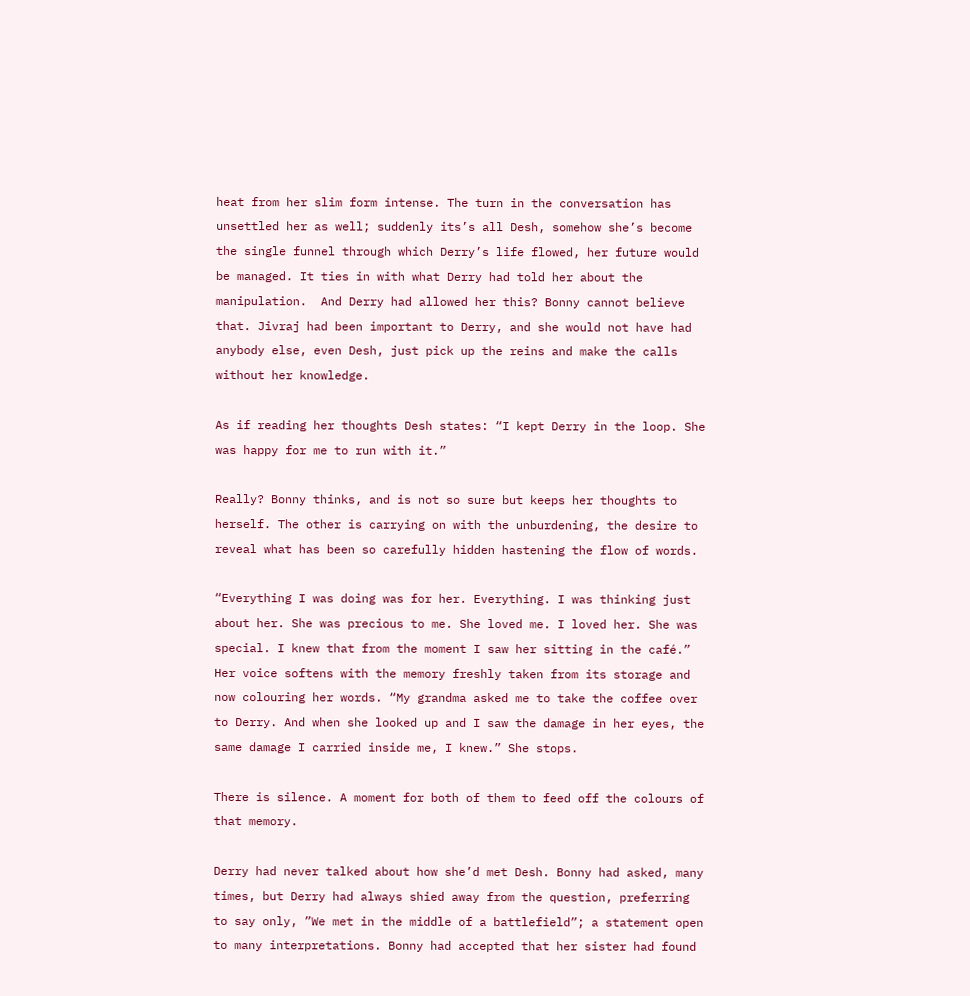heat from her slim form intense. The turn in the conversation has unsettled her as well; suddenly its’s all Desh, somehow she’s become the single funnel through which Derry’s life flowed, her future would be managed. It ties in with what Derry had told her about the manipulation.  And Derry had allowed her this? Bonny cannot believe that. Jivraj had been important to Derry, and she would not have had anybody else, even Desh, just pick up the reins and make the calls without her knowledge.

As if reading her thoughts Desh states: “I kept Derry in the loop. She was happy for me to run with it.”

Really? Bonny thinks, and is not so sure but keeps her thoughts to herself. The other is carrying on with the unburdening, the desire to reveal what has been so carefully hidden hastening the flow of words.

“Everything I was doing was for her. Everything. I was thinking just about her. She was precious to me. She loved me. I loved her. She was special. I knew that from the moment I saw her sitting in the café.” Her voice softens with the memory freshly taken from its storage and now colouring her words. “My grandma asked me to take the coffee over to Derry. And when she looked up and I saw the damage in her eyes, the same damage I carried inside me, I knew.” She stops.

There is silence. A moment for both of them to feed off the colours of that memory.

Derry had never talked about how she’d met Desh. Bonny had asked, many times, but Derry had always shied away from the question, preferring to say only, ”We met in the middle of a battlefield”; a statement open to many interpretations. Bonny had accepted that her sister had found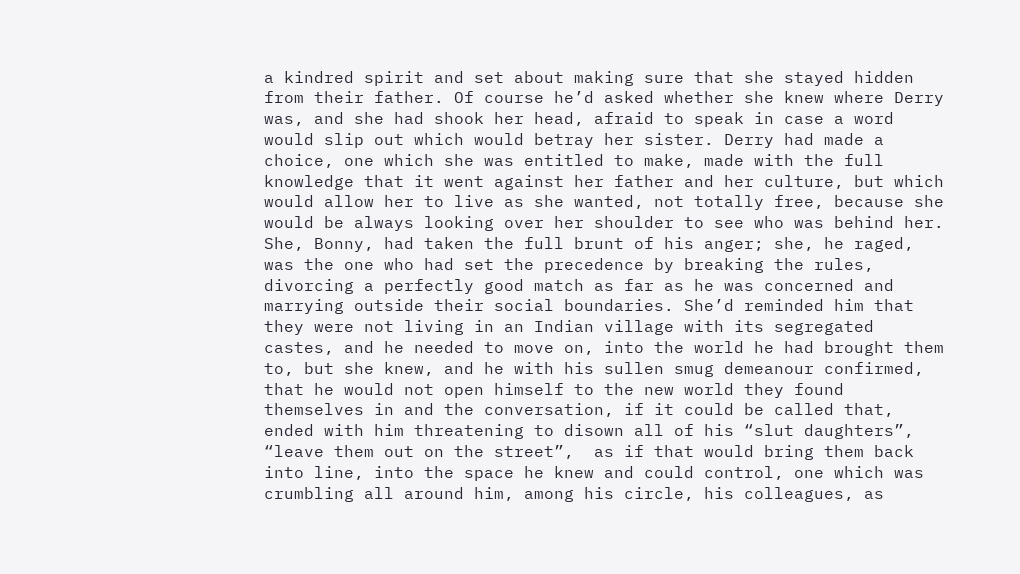a kindred spirit and set about making sure that she stayed hidden from their father. Of course he’d asked whether she knew where Derry was, and she had shook her head, afraid to speak in case a word would slip out which would betray her sister. Derry had made a choice, one which she was entitled to make, made with the full knowledge that it went against her father and her culture, but which would allow her to live as she wanted, not totally free, because she would be always looking over her shoulder to see who was behind her. She, Bonny, had taken the full brunt of his anger; she, he raged, was the one who had set the precedence by breaking the rules, divorcing a perfectly good match as far as he was concerned and marrying outside their social boundaries. She’d reminded him that they were not living in an Indian village with its segregated castes, and he needed to move on, into the world he had brought them to, but she knew, and he with his sullen smug demeanour confirmed, that he would not open himself to the new world they found themselves in and the conversation, if it could be called that, ended with him threatening to disown all of his “slut daughters”, “leave them out on the street”,  as if that would bring them back into line, into the space he knew and could control, one which was crumbling all around him, among his circle, his colleagues, as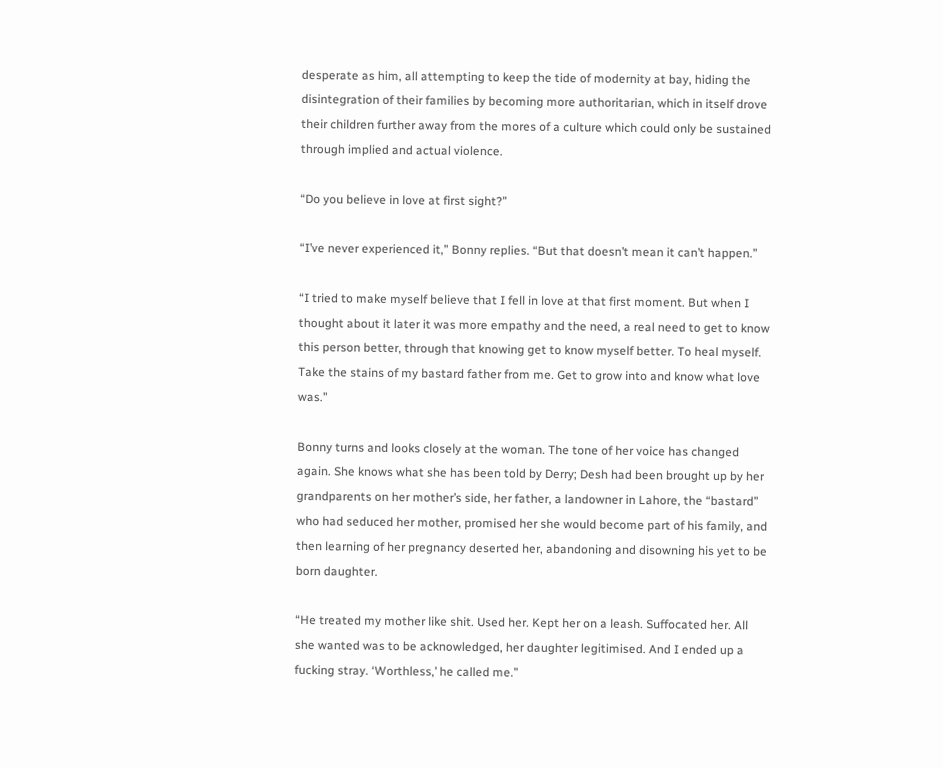desperate as him, all attempting to keep the tide of modernity at bay, hiding the disintegration of their families by becoming more authoritarian, which in itself drove their children further away from the mores of a culture which could only be sustained through implied and actual violence.

“Do you believe in love at first sight?”

“I’ve never experienced it,” Bonny replies. “But that doesn’t mean it can’t happen.”

“I tried to make myself believe that I fell in love at that first moment. But when I thought about it later it was more empathy and the need, a real need to get to know this person better, through that knowing get to know myself better. To heal myself. Take the stains of my bastard father from me. Get to grow into and know what love was.”

Bonny turns and looks closely at the woman. The tone of her voice has changed again. She knows what she has been told by Derry; Desh had been brought up by her grandparents on her mother’s side, her father, a landowner in Lahore, the “bastard” who had seduced her mother, promised her she would become part of his family, and then learning of her pregnancy deserted her, abandoning and disowning his yet to be born daughter.

“He treated my mother like shit. Used her. Kept her on a leash. Suffocated her. All she wanted was to be acknowledged, her daughter legitimised. And I ended up a fucking stray. ‘Worthless,’ he called me.”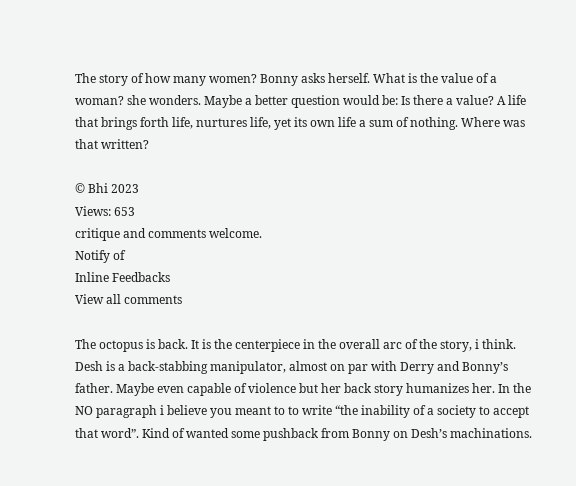The story of how many women? Bonny asks herself. What is the value of a woman? she wonders. Maybe a better question would be: Is there a value? A life that brings forth life, nurtures life, yet its own life a sum of nothing. Where was that written?

© Bhi 2023
Views: 653
critique and comments welcome.
Notify of
Inline Feedbacks
View all comments

The octopus is back. It is the centerpiece in the overall arc of the story, i think. Desh is a back-stabbing manipulator, almost on par with Derry and Bonny’s father. Maybe even capable of violence but her back story humanizes her. In the NO paragraph i believe you meant to to write “the inability of a society to accept that word”. Kind of wanted some pushback from Bonny on Desh’s machinations.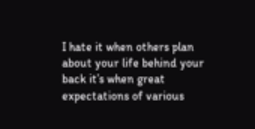I hate it when others plan about your life behind your back it’s when great expectations of various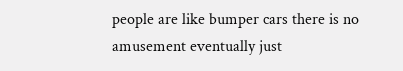people are like bumper cars there is no amusement eventually just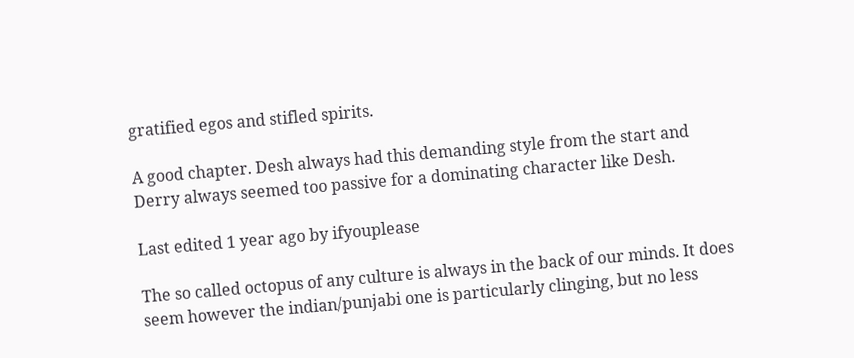gratified egos and stifled spirits.

A good chapter. Desh always had this demanding style from the start and Derry always seemed too passive for a dominating character like Desh.

Last edited 1 year ago by ifyouplease

The so called octopus of any culture is always in the back of our minds. It does seem however the indian/punjabi one is particularly clinging, but no less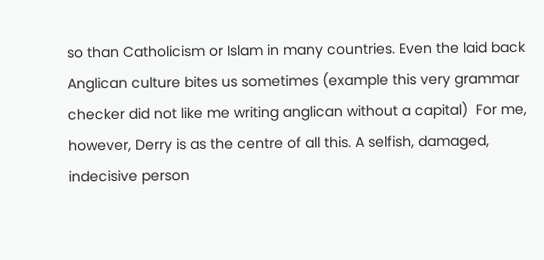so than Catholicism or Islam in many countries. Even the laid back Anglican culture bites us sometimes (example this very grammar checker did not like me writing anglican without a capital)  For me, however, Derry is as the centre of all this. A selfish, damaged, indecisive person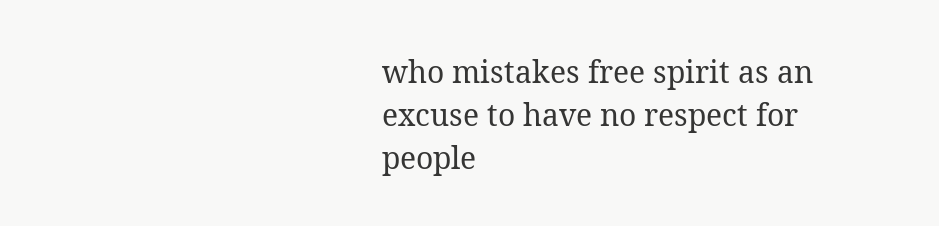who mistakes free spirit as an excuse to have no respect for people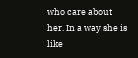who care about her. In a way she is like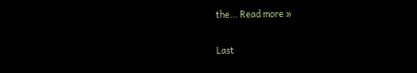the… Read more »

Last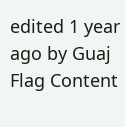edited 1 year ago by Guaj
Flag Content